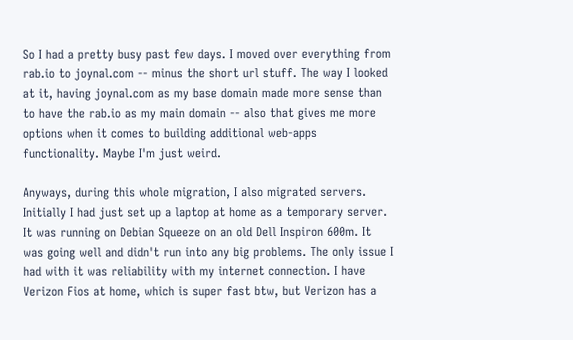So I had a pretty busy past few days. I moved over everything from rab.io to joynal.com -- minus the short url stuff. The way I looked at it, having joynal.com as my base domain made more sense than to have the rab.io as my main domain -- also that gives me more options when it comes to building additional web-apps functionality. Maybe I'm just weird.

Anyways, during this whole migration, I also migrated servers. Initially I had just set up a laptop at home as a temporary server. It was running on Debian Squeeze on an old Dell Inspiron 600m. It was going well and didn't run into any big problems. The only issue I had with it was reliability with my internet connection. I have Verizon Fios at home, which is super fast btw, but Verizon has a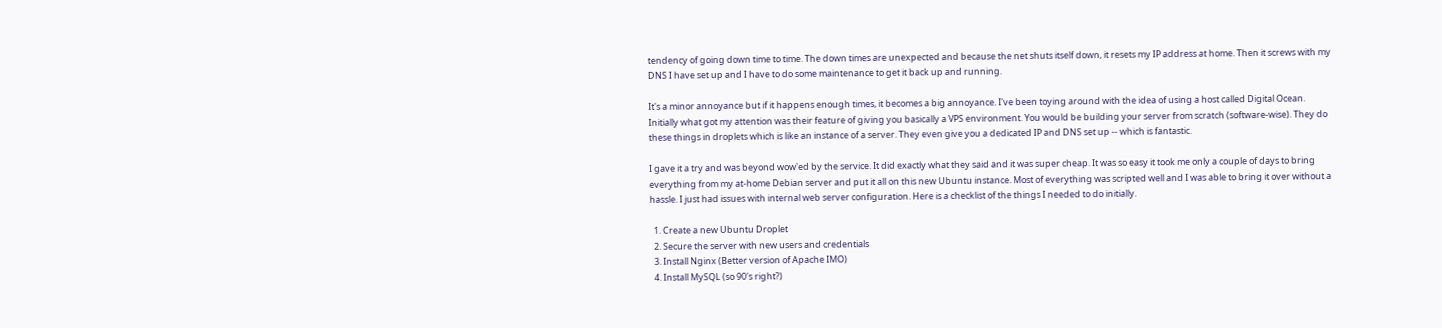tendency of going down time to time. The down times are unexpected and because the net shuts itself down, it resets my IP address at home. Then it screws with my DNS I have set up and I have to do some maintenance to get it back up and running.

It's a minor annoyance but if it happens enough times, it becomes a big annoyance. I've been toying around with the idea of using a host called Digital Ocean. Initially what got my attention was their feature of giving you basically a VPS environment. You would be building your server from scratch (software-wise). They do these things in droplets which is like an instance of a server. They even give you a dedicated IP and DNS set up -- which is fantastic.

I gave it a try and was beyond wow'ed by the service. It did exactly what they said and it was super cheap. It was so easy it took me only a couple of days to bring everything from my at-home Debian server and put it all on this new Ubuntu instance. Most of everything was scripted well and I was able to bring it over without a hassle. I just had issues with internal web server configuration. Here is a checklist of the things I needed to do initially.

  1. Create a new Ubuntu Droplet
  2. Secure the server with new users and credentials
  3. Install Nginx (Better version of Apache IMO)
  4. Install MySQL (so 90's right?)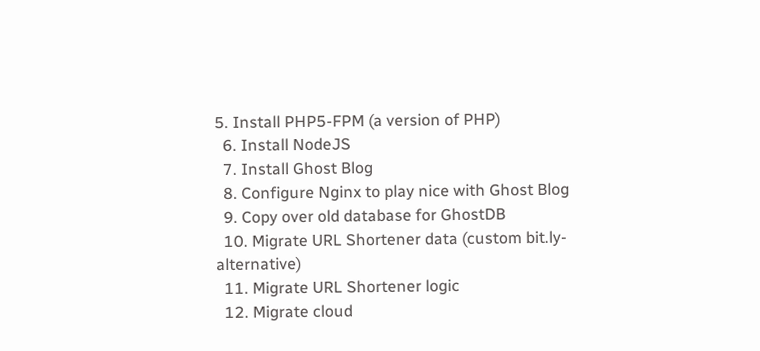5. Install PHP5-FPM (a version of PHP)
  6. Install NodeJS
  7. Install Ghost Blog
  8. Configure Nginx to play nice with Ghost Blog
  9. Copy over old database for GhostDB
  10. Migrate URL Shortener data (custom bit.ly-alternative)
  11. Migrate URL Shortener logic
  12. Migrate cloud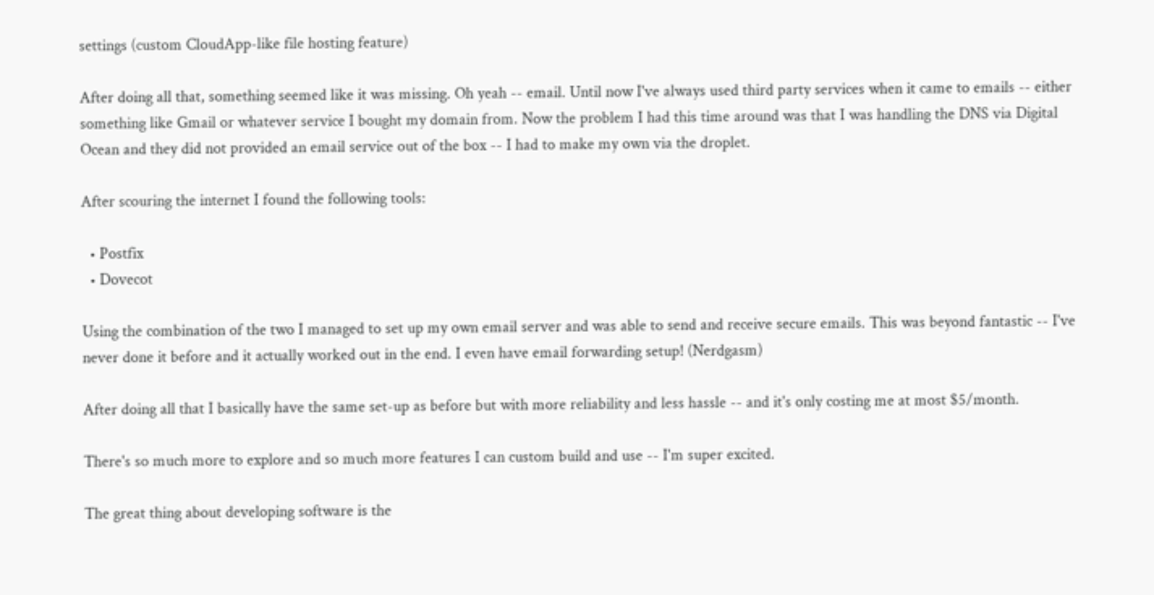settings (custom CloudApp-like file hosting feature)

After doing all that, something seemed like it was missing. Oh yeah -- email. Until now I've always used third party services when it came to emails -- either something like Gmail or whatever service I bought my domain from. Now the problem I had this time around was that I was handling the DNS via Digital Ocean and they did not provided an email service out of the box -- I had to make my own via the droplet.

After scouring the internet I found the following tools:

  • Postfix
  • Dovecot

Using the combination of the two I managed to set up my own email server and was able to send and receive secure emails. This was beyond fantastic -- I've never done it before and it actually worked out in the end. I even have email forwarding setup! (Nerdgasm)

After doing all that I basically have the same set-up as before but with more reliability and less hassle -- and it's only costing me at most $5/month.

There's so much more to explore and so much more features I can custom build and use -- I'm super excited.

The great thing about developing software is the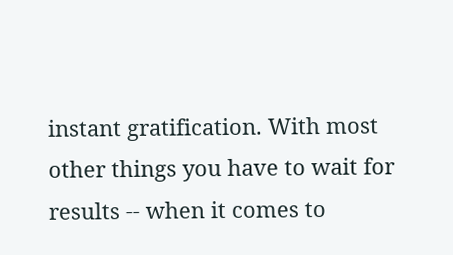instant gratification. With most other things you have to wait for results -- when it comes to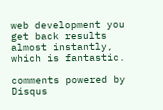web development you get back results almost instantly, which is fantastic.

comments powered by Disqus